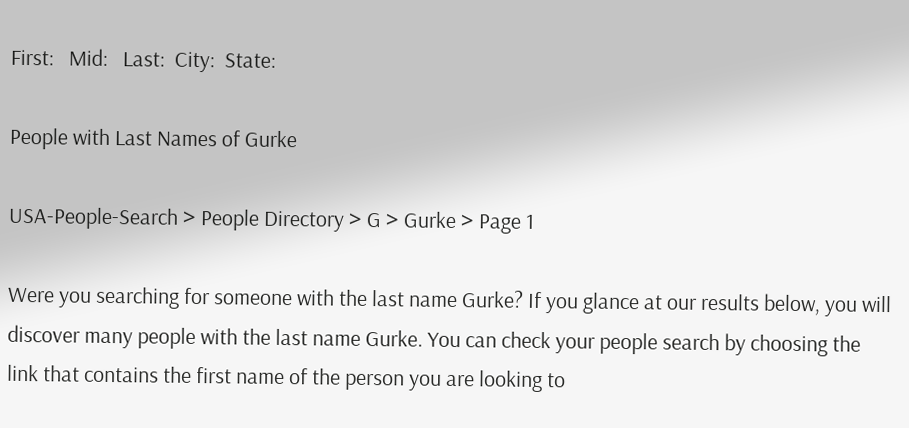First:   Mid:   Last:  City:  State:

People with Last Names of Gurke

USA-People-Search > People Directory > G > Gurke > Page 1

Were you searching for someone with the last name Gurke? If you glance at our results below, you will discover many people with the last name Gurke. You can check your people search by choosing the link that contains the first name of the person you are looking to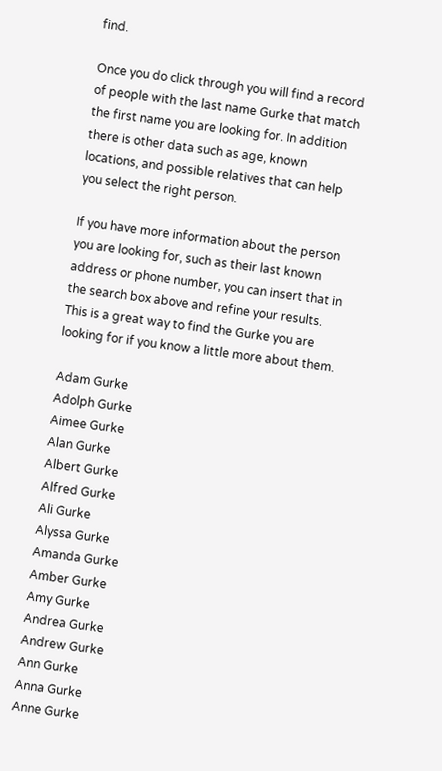find.

Once you do click through you will find a record of people with the last name Gurke that match the first name you are looking for. In addition there is other data such as age, known locations, and possible relatives that can help you select the right person.

If you have more information about the person you are looking for, such as their last known address or phone number, you can insert that in the search box above and refine your results. This is a great way to find the Gurke you are looking for if you know a little more about them.

Adam Gurke
Adolph Gurke
Aimee Gurke
Alan Gurke
Albert Gurke
Alfred Gurke
Ali Gurke
Alyssa Gurke
Amanda Gurke
Amber Gurke
Amy Gurke
Andrea Gurke
Andrew Gurke
Ann Gurke
Anna Gurke
Anne Gurke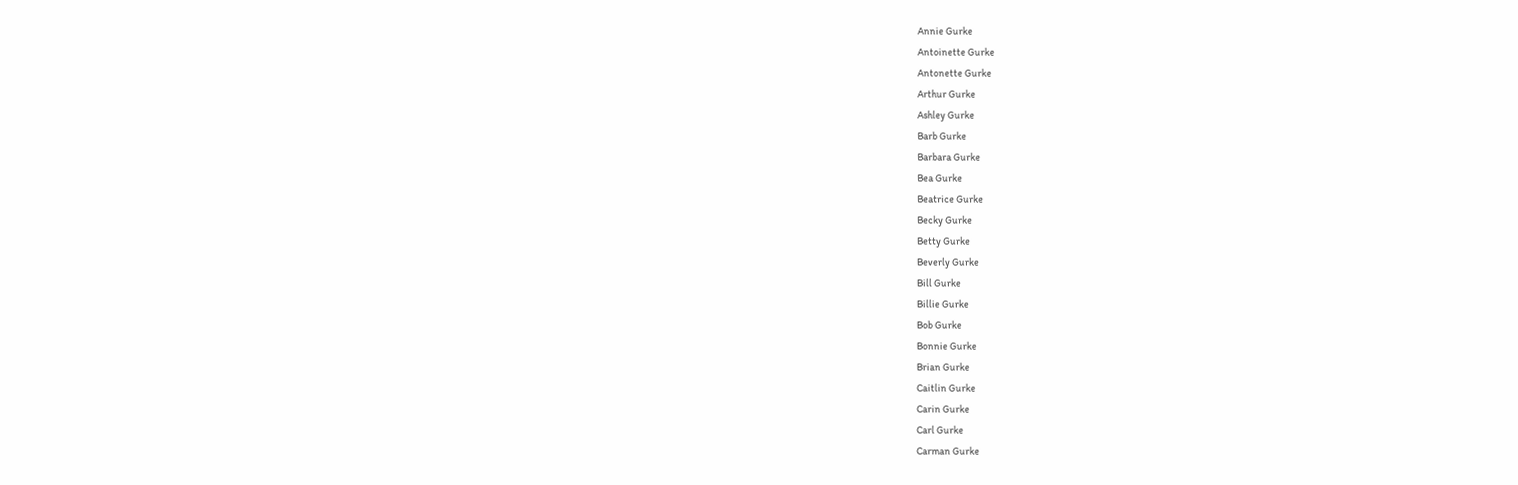Annie Gurke
Antoinette Gurke
Antonette Gurke
Arthur Gurke
Ashley Gurke
Barb Gurke
Barbara Gurke
Bea Gurke
Beatrice Gurke
Becky Gurke
Betty Gurke
Beverly Gurke
Bill Gurke
Billie Gurke
Bob Gurke
Bonnie Gurke
Brian Gurke
Caitlin Gurke
Carin Gurke
Carl Gurke
Carman Gurke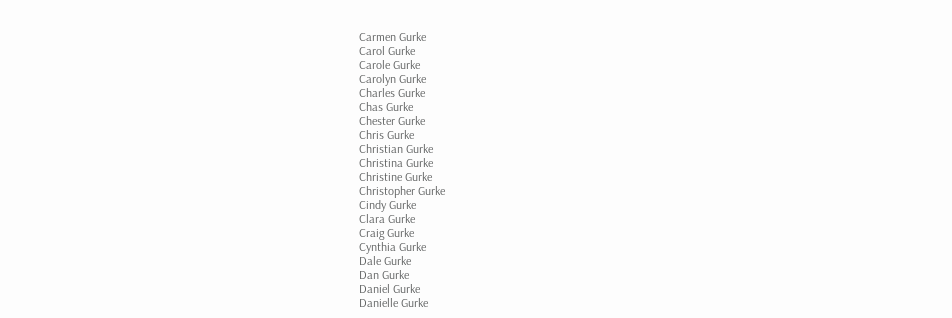Carmen Gurke
Carol Gurke
Carole Gurke
Carolyn Gurke
Charles Gurke
Chas Gurke
Chester Gurke
Chris Gurke
Christian Gurke
Christina Gurke
Christine Gurke
Christopher Gurke
Cindy Gurke
Clara Gurke
Craig Gurke
Cynthia Gurke
Dale Gurke
Dan Gurke
Daniel Gurke
Danielle Gurke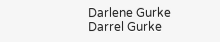Darlene Gurke
Darrel Gurke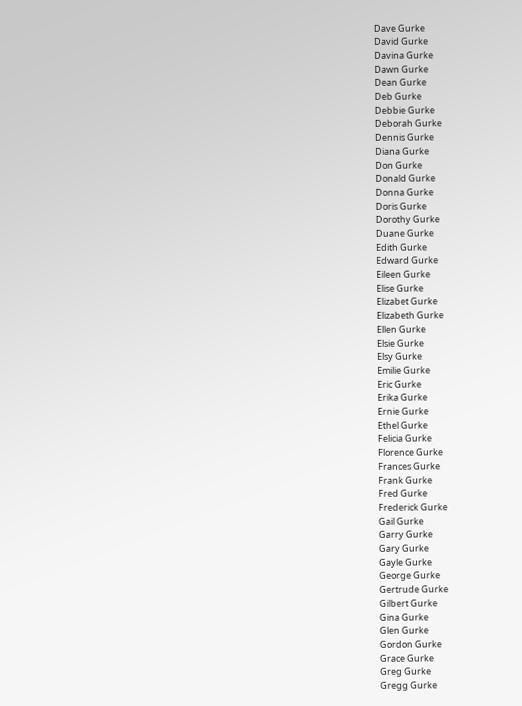Dave Gurke
David Gurke
Davina Gurke
Dawn Gurke
Dean Gurke
Deb Gurke
Debbie Gurke
Deborah Gurke
Dennis Gurke
Diana Gurke
Don Gurke
Donald Gurke
Donna Gurke
Doris Gurke
Dorothy Gurke
Duane Gurke
Edith Gurke
Edward Gurke
Eileen Gurke
Elise Gurke
Elizabet Gurke
Elizabeth Gurke
Ellen Gurke
Elsie Gurke
Elsy Gurke
Emilie Gurke
Eric Gurke
Erika Gurke
Ernie Gurke
Ethel Gurke
Felicia Gurke
Florence Gurke
Frances Gurke
Frank Gurke
Fred Gurke
Frederick Gurke
Gail Gurke
Garry Gurke
Gary Gurke
Gayle Gurke
George Gurke
Gertrude Gurke
Gilbert Gurke
Gina Gurke
Glen Gurke
Gordon Gurke
Grace Gurke
Greg Gurke
Gregg Gurke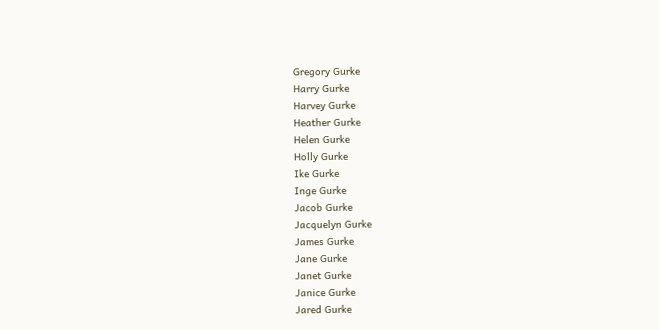Gregory Gurke
Harry Gurke
Harvey Gurke
Heather Gurke
Helen Gurke
Holly Gurke
Ike Gurke
Inge Gurke
Jacob Gurke
Jacquelyn Gurke
James Gurke
Jane Gurke
Janet Gurke
Janice Gurke
Jared Gurke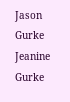Jason Gurke
Jeanine Gurke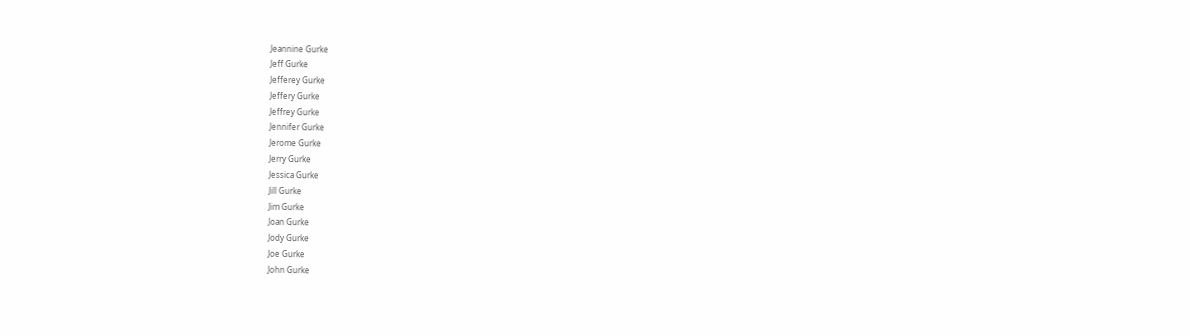Jeannine Gurke
Jeff Gurke
Jefferey Gurke
Jeffery Gurke
Jeffrey Gurke
Jennifer Gurke
Jerome Gurke
Jerry Gurke
Jessica Gurke
Jill Gurke
Jim Gurke
Joan Gurke
Jody Gurke
Joe Gurke
John Gurke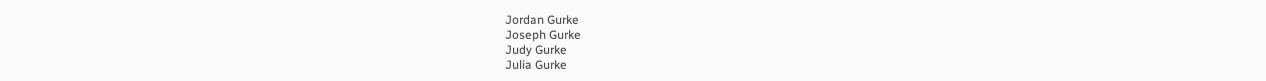Jordan Gurke
Joseph Gurke
Judy Gurke
Julia Gurke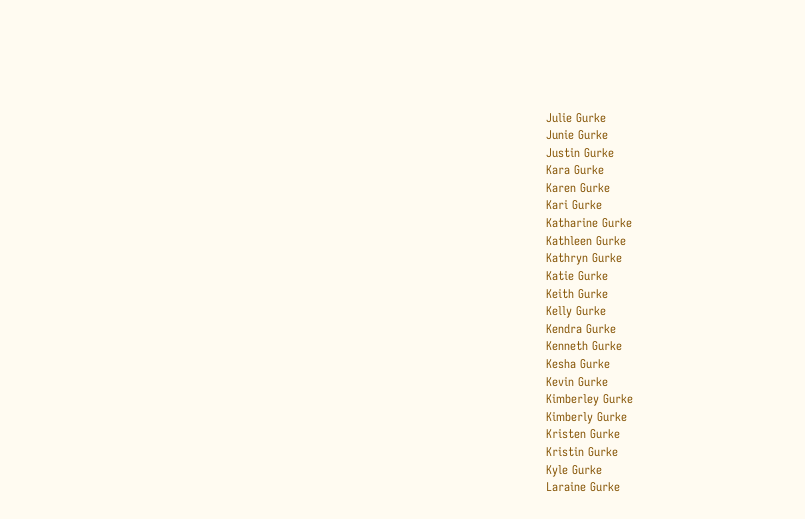Julie Gurke
Junie Gurke
Justin Gurke
Kara Gurke
Karen Gurke
Kari Gurke
Katharine Gurke
Kathleen Gurke
Kathryn Gurke
Katie Gurke
Keith Gurke
Kelly Gurke
Kendra Gurke
Kenneth Gurke
Kesha Gurke
Kevin Gurke
Kimberley Gurke
Kimberly Gurke
Kristen Gurke
Kristin Gurke
Kyle Gurke
Laraine Gurke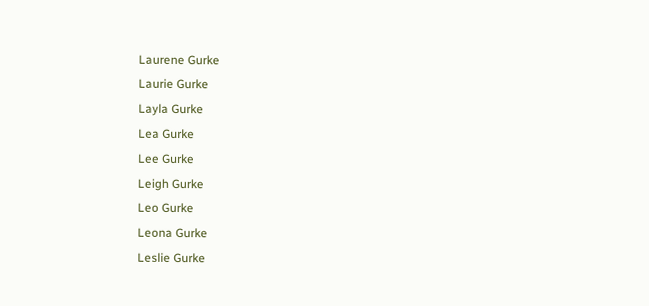Laurene Gurke
Laurie Gurke
Layla Gurke
Lea Gurke
Lee Gurke
Leigh Gurke
Leo Gurke
Leona Gurke
Leslie Gurke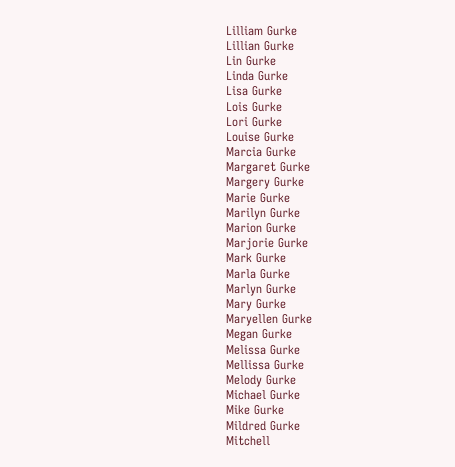Lilliam Gurke
Lillian Gurke
Lin Gurke
Linda Gurke
Lisa Gurke
Lois Gurke
Lori Gurke
Louise Gurke
Marcia Gurke
Margaret Gurke
Margery Gurke
Marie Gurke
Marilyn Gurke
Marion Gurke
Marjorie Gurke
Mark Gurke
Marla Gurke
Marlyn Gurke
Mary Gurke
Maryellen Gurke
Megan Gurke
Melissa Gurke
Mellissa Gurke
Melody Gurke
Michael Gurke
Mike Gurke
Mildred Gurke
Mitchell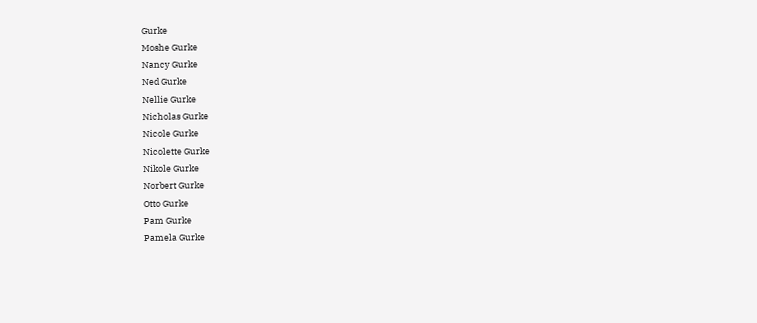Gurke
Moshe Gurke
Nancy Gurke
Ned Gurke
Nellie Gurke
Nicholas Gurke
Nicole Gurke
Nicolette Gurke
Nikole Gurke
Norbert Gurke
Otto Gurke
Pam Gurke
Pamela Gurke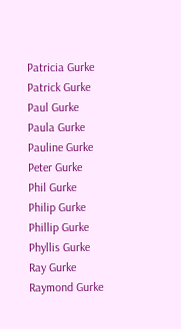Patricia Gurke
Patrick Gurke
Paul Gurke
Paula Gurke
Pauline Gurke
Peter Gurke
Phil Gurke
Philip Gurke
Phillip Gurke
Phyllis Gurke
Ray Gurke
Raymond Gurke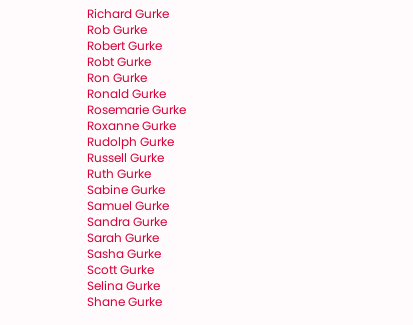Richard Gurke
Rob Gurke
Robert Gurke
Robt Gurke
Ron Gurke
Ronald Gurke
Rosemarie Gurke
Roxanne Gurke
Rudolph Gurke
Russell Gurke
Ruth Gurke
Sabine Gurke
Samuel Gurke
Sandra Gurke
Sarah Gurke
Sasha Gurke
Scott Gurke
Selina Gurke
Shane Gurke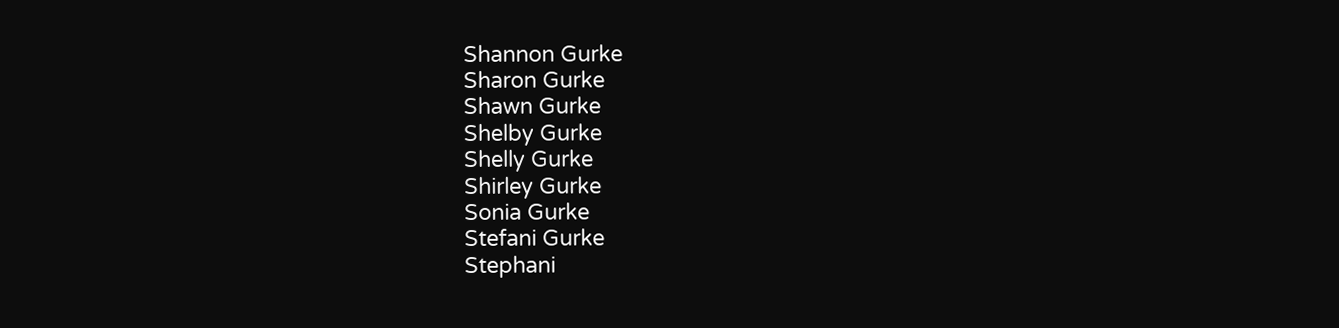Shannon Gurke
Sharon Gurke
Shawn Gurke
Shelby Gurke
Shelly Gurke
Shirley Gurke
Sonia Gurke
Stefani Gurke
Stephani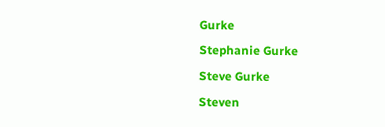Gurke
Stephanie Gurke
Steve Gurke
Steven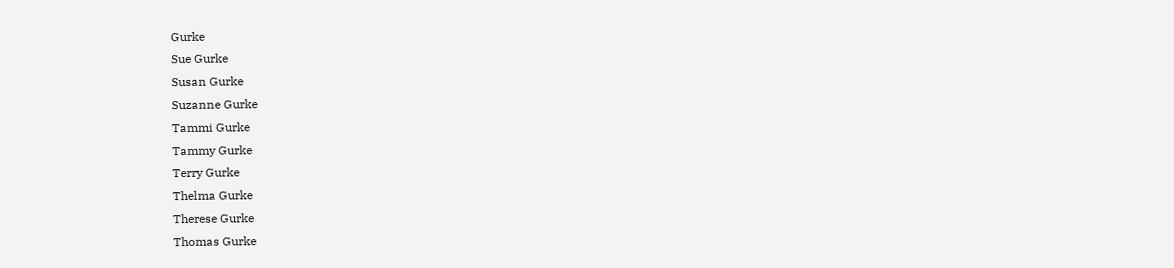Gurke
Sue Gurke
Susan Gurke
Suzanne Gurke
Tammi Gurke
Tammy Gurke
Terry Gurke
Thelma Gurke
Therese Gurke
Thomas Gurke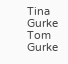Tina Gurke
Tom Gurke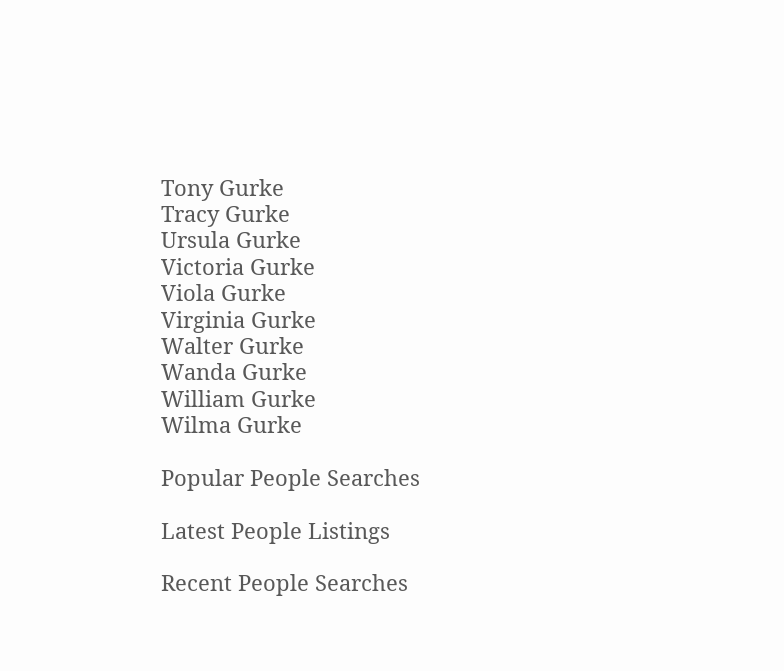Tony Gurke
Tracy Gurke
Ursula Gurke
Victoria Gurke
Viola Gurke
Virginia Gurke
Walter Gurke
Wanda Gurke
William Gurke
Wilma Gurke

Popular People Searches

Latest People Listings

Recent People Searches